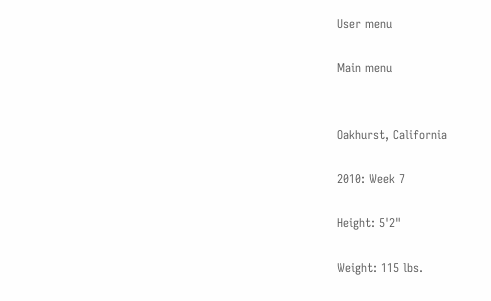User menu

Main menu


Oakhurst, California

2010: Week 7

Height: 5'2"

Weight: 115 lbs.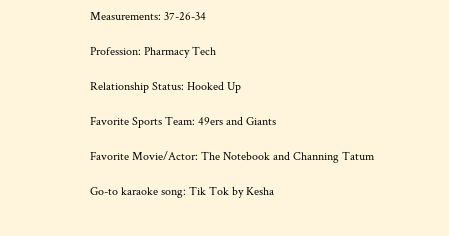Measurements: 37-26-34

Profession: Pharmacy Tech

Relationship Status: Hooked Up

Favorite Sports Team: 49ers and Giants

Favorite Movie/Actor: The Notebook and Channing Tatum

Go-to karaoke song: Tik Tok by Kesha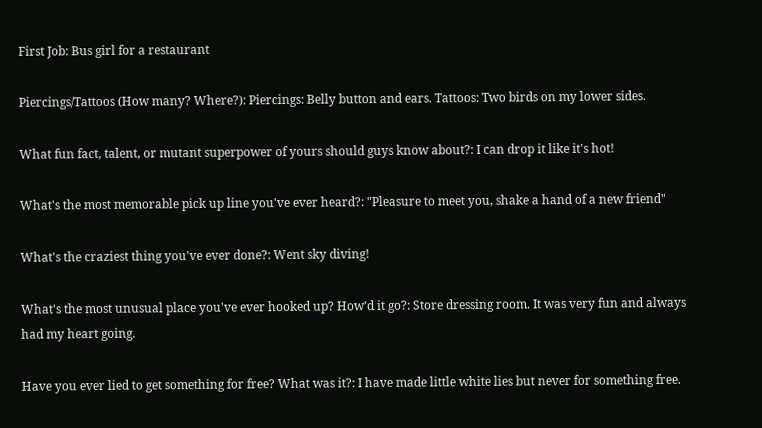First Job: Bus girl for a restaurant

Piercings/Tattoos (How many? Where?): Piercings: Belly button and ears. Tattoos: Two birds on my lower sides.

What fun fact, talent, or mutant superpower of yours should guys know about?: I can drop it like it's hot!

What's the most memorable pick up line you've ever heard?: "Pleasure to meet you, shake a hand of a new friend"

What's the craziest thing you've ever done?: Went sky diving!

What's the most unusual place you've ever hooked up? How'd it go?: Store dressing room. It was very fun and always had my heart going.

Have you ever lied to get something for free? What was it?: I have made little white lies but never for something free.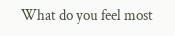What do you feel most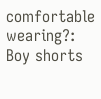comfortable wearing?: Boy shorts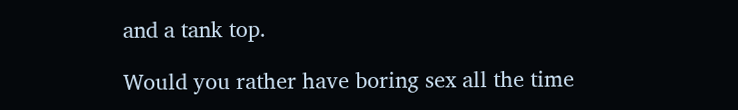and a tank top.

Would you rather have boring sex all the time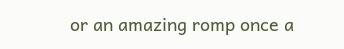or an amazing romp once a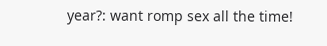year?: want romp sex all the time!